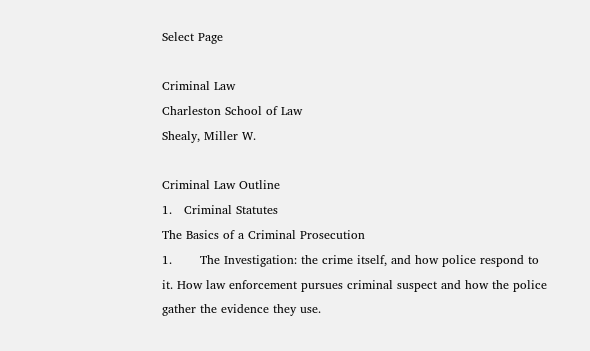Select Page

Criminal Law
Charleston School of Law
Shealy, Miller W.

Criminal Law Outline
1.   Criminal Statutes
The Basics of a Criminal Prosecution
1.       The Investigation: the crime itself, and how police respond to it. How law enforcement pursues criminal suspect and how the police gather the evidence they use.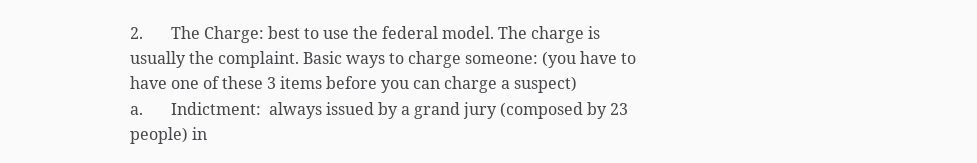2.       The Charge: best to use the federal model. The charge is usually the complaint. Basic ways to charge someone: (you have to have one of these 3 items before you can charge a suspect)
a.       Indictment:  always issued by a grand jury (composed by 23 people) in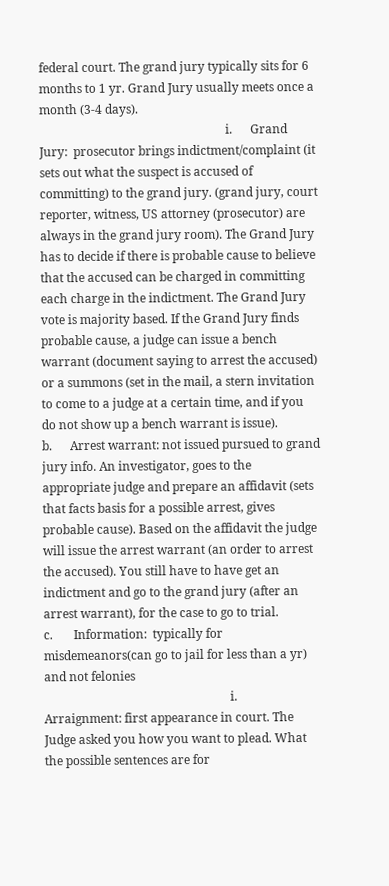federal court. The grand jury typically sits for 6 months to 1 yr. Grand Jury usually meets once a month (3-4 days).
                                                              i.      Grand Jury:  prosecutor brings indictment/complaint (it sets out what the suspect is accused of committing) to the grand jury. (grand jury, court reporter, witness, US attorney (prosecutor) are always in the grand jury room). The Grand Jury has to decide if there is probable cause to believe that the accused can be charged in committing each charge in the indictment. The Grand Jury vote is majority based. If the Grand Jury finds probable cause, a judge can issue a bench warrant (document saying to arrest the accused) or a summons (set in the mail, a stern invitation to come to a judge at a certain time, and if you do not show up a bench warrant is issue).
b.      Arrest warrant: not issued pursued to grand jury info. An investigator, goes to the appropriate judge and prepare an affidavit (sets that facts basis for a possible arrest, gives probable cause). Based on the affidavit the judge will issue the arrest warrant (an order to arrest the accused). You still have to have get an indictment and go to the grand jury (after an arrest warrant), for the case to go to trial.
c.       Information:  typically for misdemeanors(can go to jail for less than a yr) and not felonies
                                                              i.      Arraignment: first appearance in court. The Judge asked you how you want to plead. What the possible sentences are for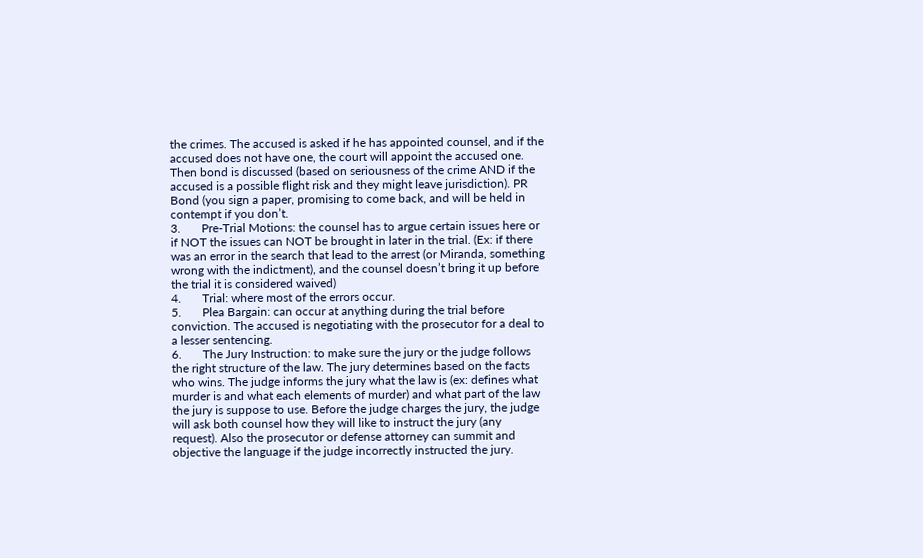the crimes. The accused is asked if he has appointed counsel, and if the accused does not have one, the court will appoint the accused one. Then bond is discussed (based on seriousness of the crime AND if the accused is a possible flight risk and they might leave jurisdiction). PR Bond (you sign a paper, promising to come back, and will be held in contempt if you don’t.
3.       Pre-Trial Motions: the counsel has to argue certain issues here or if NOT the issues can NOT be brought in later in the trial. (Ex: if there was an error in the search that lead to the arrest (or Miranda, something wrong with the indictment), and the counsel doesn’t bring it up before the trial it is considered waived)
4.       Trial: where most of the errors occur.
5.       Plea Bargain: can occur at anything during the trial before conviction. The accused is negotiating with the prosecutor for a deal to a lesser sentencing.
6.       The Jury Instruction: to make sure the jury or the judge follows the right structure of the law. The jury determines based on the facts who wins. The judge informs the jury what the law is (ex: defines what murder is and what each elements of murder) and what part of the law the jury is suppose to use. Before the judge charges the jury, the judge will ask both counsel how they will like to instruct the jury (any request). Also the prosecutor or defense attorney can summit and objective the language if the judge incorrectly instructed the jury.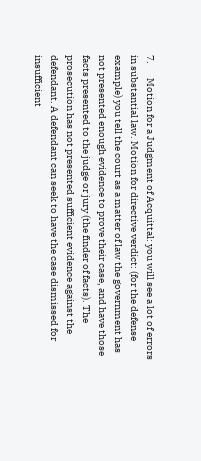7.       Motion for a Judgment of Acquittal: you will see a lot of errors in substantial law. Motion for directive verdict: (for the defense example) you tell the court as a matter of law the government has not presented enough evidence to prove their case, and have those facts presented to the judge or jury (the finder of facts). The prosecution has not presented sufficient evidence against the defendant. A defendant can seek to have the case dismissed for insufficient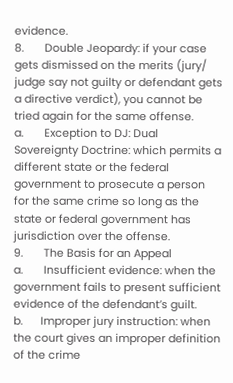evidence.
8.       Double Jeopardy: if your case gets dismissed on the merits (jury/ judge say not guilty or defendant gets a directive verdict), you cannot be tried again for the same offense.
a.       Exception to DJ: Dual Sovereignty Doctrine: which permits a different state or the federal government to prosecute a person for the same crime so long as the state or federal government has jurisdiction over the offense.
9.       The Basis for an Appeal
a.       Insufficient evidence: when the government fails to present sufficient evidence of the defendant’s guilt.
b.      Improper jury instruction: when the court gives an improper definition of the crime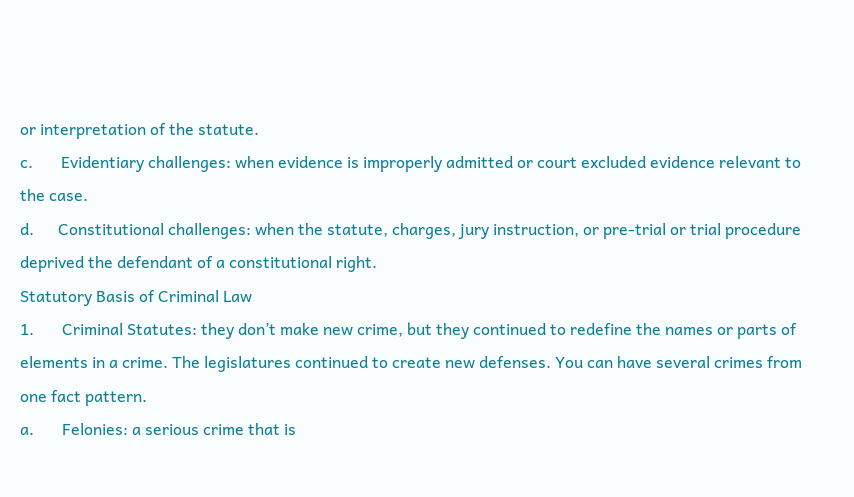or interpretation of the statute.
c.       Evidentiary challenges: when evidence is improperly admitted or court excluded evidence relevant to the case.
d.      Constitutional challenges: when the statute, charges, jury instruction, or pre-trial or trial procedure deprived the defendant of a constitutional right.
Statutory Basis of Criminal Law
1.       Criminal Statutes: they don’t make new crime, but they continued to redefine the names or parts of elements in a crime. The legislatures continued to create new defenses. You can have several crimes from one fact pattern.
a.       Felonies: a serious crime that is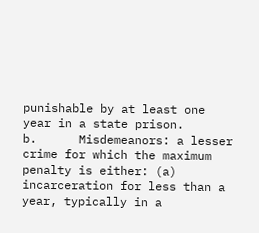punishable by at least one year in a state prison.
b.      Misdemeanors: a lesser crime for which the maximum penalty is either: (a) incarceration for less than a year, typically in a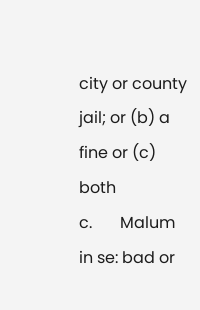city or county jail; or (b) a fine or (c) both
c.       Malum in se: bad or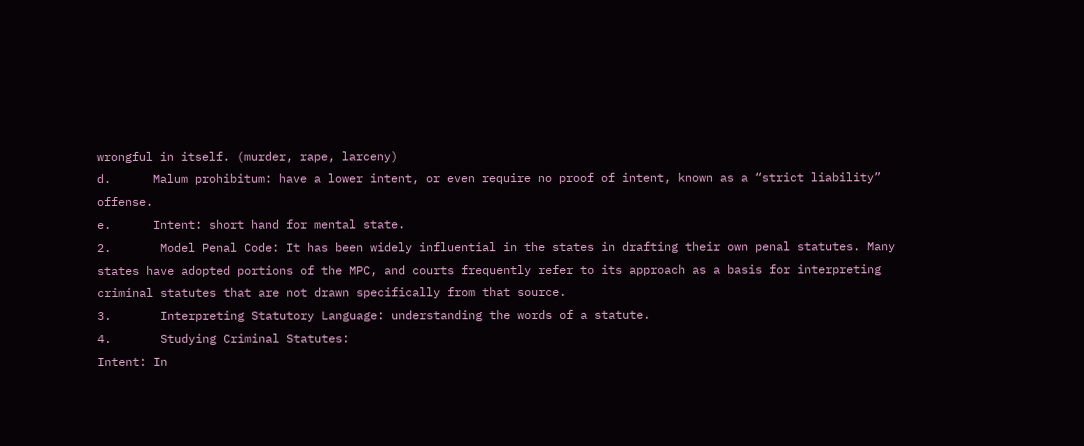wrongful in itself. (murder, rape, larceny)
d.      Malum prohibitum: have a lower intent, or even require no proof of intent, known as a “strict liability” offense.
e.      Intent: short hand for mental state.
2.       Model Penal Code: It has been widely influential in the states in drafting their own penal statutes. Many states have adopted portions of the MPC, and courts frequently refer to its approach as a basis for interpreting criminal statutes that are not drawn specifically from that source.
3.       Interpreting Statutory Language: understanding the words of a statute.
4.       Studying Criminal Statutes:
Intent: In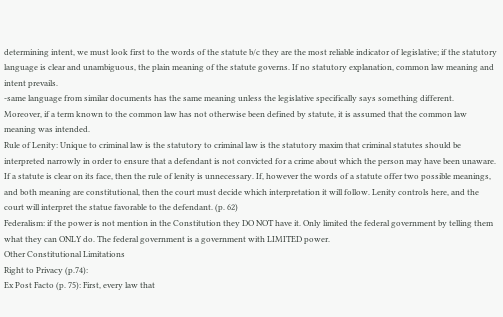determining intent, we must look first to the words of the statute b/c they are the most reliable indicator of legislative; if the statutory language is clear and unambiguous, the plain meaning of the statute governs. If no statutory explanation, common law meaning and intent prevails.
-same language from similar documents has the same meaning unless the legislative specifically says something different.
Moreover, if a term known to the common law has not otherwise been defined by statute, it is assumed that the common law meaning was intended.
Rule of Lenity: Unique to criminal law is the statutory to criminal law is the statutory maxim that criminal statutes should be interpreted narrowly in order to ensure that a defendant is not convicted for a crime about which the person may have been unaware. If a statute is clear on its face, then the rule of lenity is unnecessary. If, however the words of a statute offer two possible meanings, and both meaning are constitutional, then the court must decide which interpretation it will follow. Lenity controls here, and the court will interpret the statue favorable to the defendant. (p. 62)
Federalism: if the power is not mention in the Constitution they DO NOT have it. Only limited the federal government by telling them what they can ONLY do. The federal government is a government with LIMITED power.
Other Constitutional Limitations
Right to Privacy (p.74):
Ex Post Facto (p. 75): First, every law that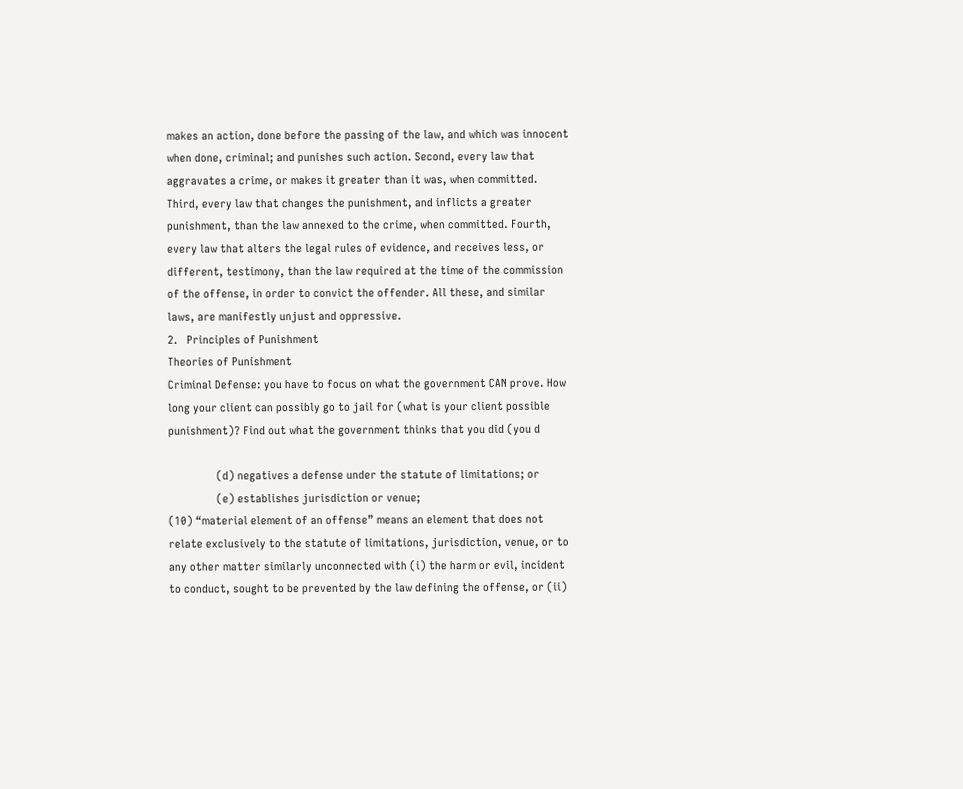makes an action, done before the passing of the law, and which was innocent when done, criminal; and punishes such action. Second, every law that aggravates a crime, or makes it greater than it was, when committed. Third, every law that changes the punishment, and inflicts a greater punishment, than the law annexed to the crime, when committed. Fourth, every law that alters the legal rules of evidence, and receives less, or different, testimony, than the law required at the time of the commission of the offense, in order to convict the offender. All these, and similar laws, are manifestly unjust and oppressive.
2.   Principles of Punishment
Theories of Punishment
Criminal Defense: you have to focus on what the government CAN prove. How long your client can possibly go to jail for (what is your client possible punishment)? Find out what the government thinks that you did (you d

                (d) negatives a defense under the statute of limitations; or
                (e) establishes jurisdiction or venue;
(10) “material element of an offense” means an element that does not relate exclusively to the statute of limitations, jurisdiction, venue, or to any other matter similarly unconnected with (i) the harm or evil, incident to conduct, sought to be prevented by the law defining the offense, or (ii)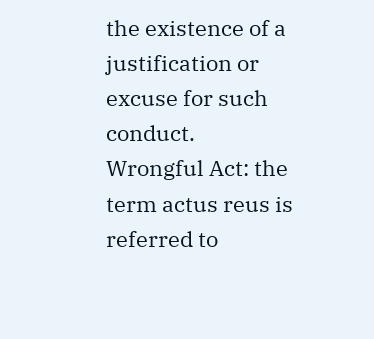the existence of a justification or excuse for such conduct.
Wrongful Act: the term actus reus is referred to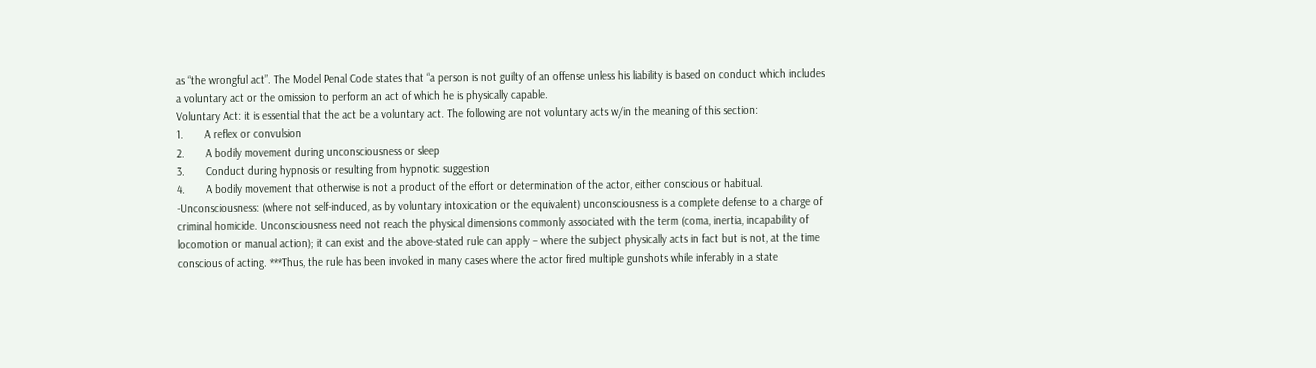as “the wrongful act”. The Model Penal Code states that “a person is not guilty of an offense unless his liability is based on conduct which includes a voluntary act or the omission to perform an act of which he is physically capable.
Voluntary Act: it is essential that the act be a voluntary act. The following are not voluntary acts w/in the meaning of this section:
1.       A reflex or convulsion
2.       A bodily movement during unconsciousness or sleep
3.       Conduct during hypnosis or resulting from hypnotic suggestion
4.       A bodily movement that otherwise is not a product of the effort or determination of the actor, either conscious or habitual.
-Unconsciousness: (where not self-induced, as by voluntary intoxication or the equivalent) unconsciousness is a complete defense to a charge of criminal homicide. Unconsciousness need not reach the physical dimensions commonly associated with the term (coma, inertia, incapability of locomotion or manual action); it can exist and the above-stated rule can apply – where the subject physically acts in fact but is not, at the time conscious of acting. ***Thus, the rule has been invoked in many cases where the actor fired multiple gunshots while inferably in a state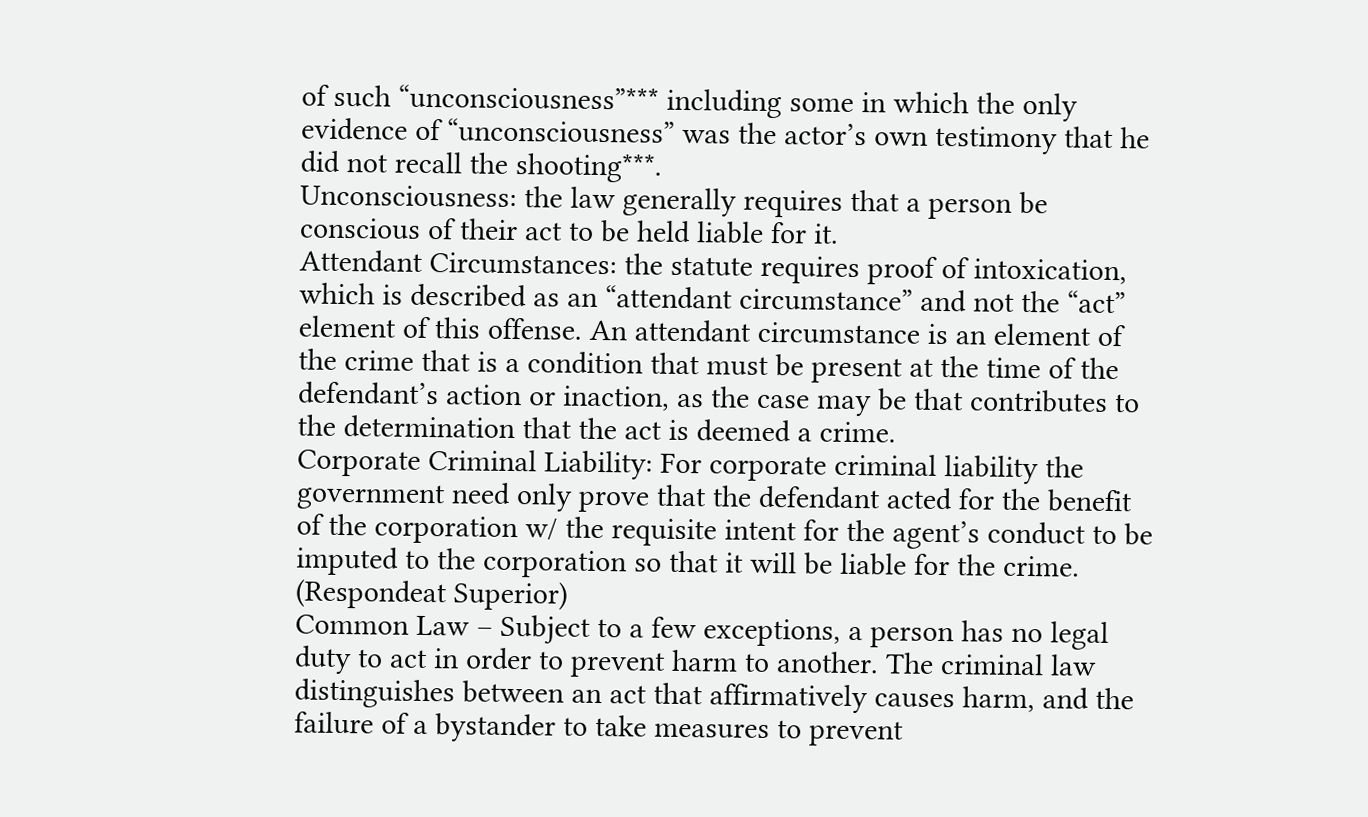of such “unconsciousness”*** including some in which the only evidence of “unconsciousness” was the actor’s own testimony that he did not recall the shooting***.
Unconsciousness: the law generally requires that a person be conscious of their act to be held liable for it.
Attendant Circumstances: the statute requires proof of intoxication, which is described as an “attendant circumstance” and not the “act” element of this offense. An attendant circumstance is an element of the crime that is a condition that must be present at the time of the defendant’s action or inaction, as the case may be that contributes to the determination that the act is deemed a crime.
Corporate Criminal Liability: For corporate criminal liability the government need only prove that the defendant acted for the benefit of the corporation w/ the requisite intent for the agent’s conduct to be imputed to the corporation so that it will be liable for the crime. (Respondeat Superior)
Common Law – Subject to a few exceptions, a person has no legal duty to act in order to prevent harm to another. The criminal law distinguishes between an act that affirmatively causes harm, and the failure of a bystander to take measures to prevent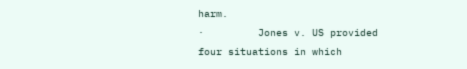harm.
·         Jones v. US provided four situations in which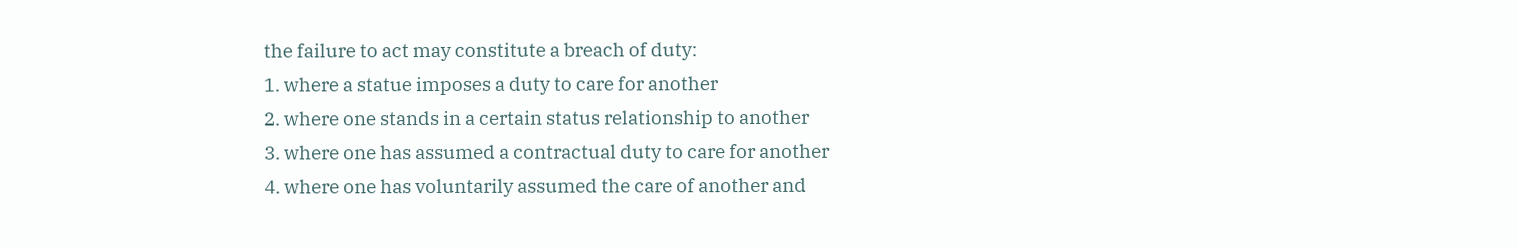the failure to act may constitute a breach of duty:
1. where a statue imposes a duty to care for another
2. where one stands in a certain status relationship to another
3. where one has assumed a contractual duty to care for another
4. where one has voluntarily assumed the care of another and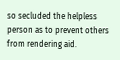so secluded the helpless person as to prevent others from rendering aid.